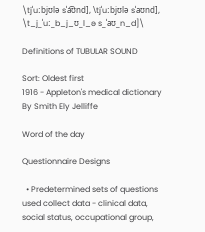\tjˈuːbjʊlə sˈa͡ʊnd], \tjˈuːbjʊlə sˈaʊnd], \t_j_ˈuː_b_j_ʊ_l_ə s_ˈaʊ_n_d]\

Definitions of TUBULAR SOUND

Sort: Oldest first
1916 - Appleton's medical dictionary
By Smith Ely Jelliffe

Word of the day

Questionnaire Designs

  • Predetermined sets of questions used collect data - clinical data, social status, occupational group,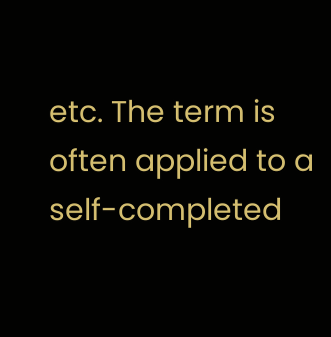etc. The term is often applied to a self-completed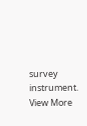survey instrument.
View More